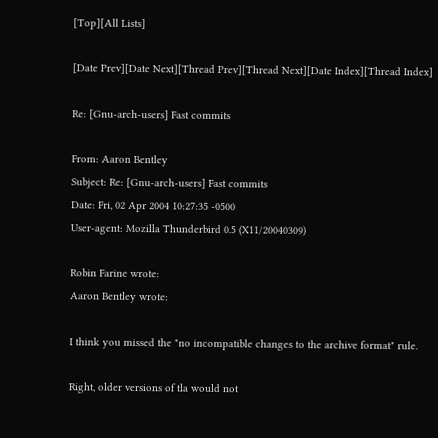[Top][All Lists]

[Date Prev][Date Next][Thread Prev][Thread Next][Date Index][Thread Index]

Re: [Gnu-arch-users] Fast commits

From: Aaron Bentley
Subject: Re: [Gnu-arch-users] Fast commits
Date: Fri, 02 Apr 2004 10:27:35 -0500
User-agent: Mozilla Thunderbird 0.5 (X11/20040309)

Robin Farine wrote:
Aaron Bentley wrote:

I think you missed the "no incompatible changes to the archive format" rule.

Right, older versions of tla would not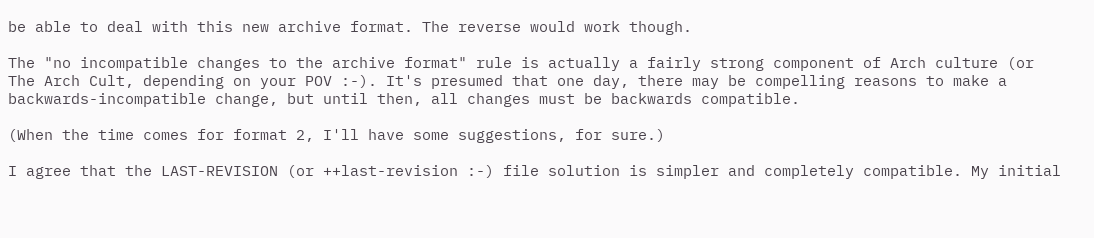be able to deal with this new archive format. The reverse would work though.

The "no incompatible changes to the archive format" rule is actually a fairly strong component of Arch culture (or The Arch Cult, depending on your POV :-). It's presumed that one day, there may be compelling reasons to make a backwards-incompatible change, but until then, all changes must be backwards compatible.

(When the time comes for format 2, I'll have some suggestions, for sure.)

I agree that the LAST-REVISION (or ++last-revision :-) file solution is simpler and completely compatible. My initial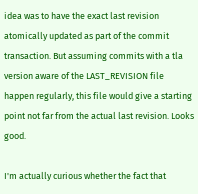idea was to have the exact last revision atomically updated as part of the commit transaction. But assuming commits with a tla version aware of the LAST_REVISION file happen regularly, this file would give a starting point not far from the actual last revision. Looks good.

I'm actually curious whether the fact that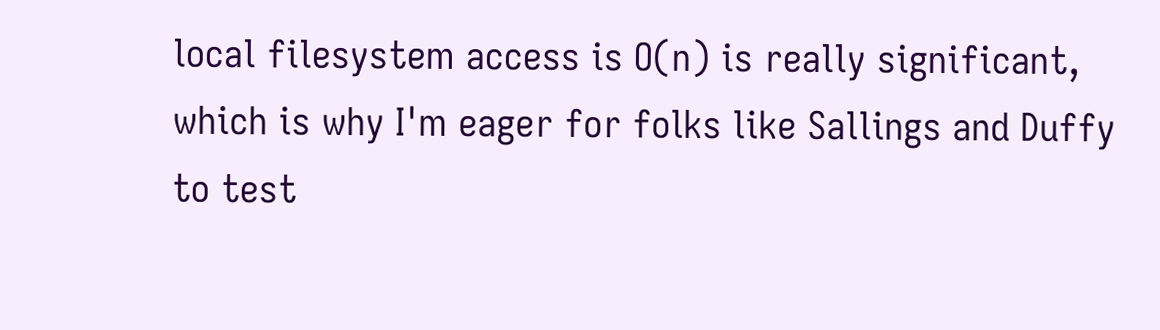local filesystem access is O(n) is really significant, which is why I'm eager for folks like Sallings and Duffy to test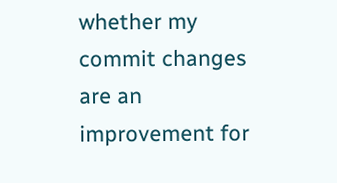whether my commit changes are an improvement for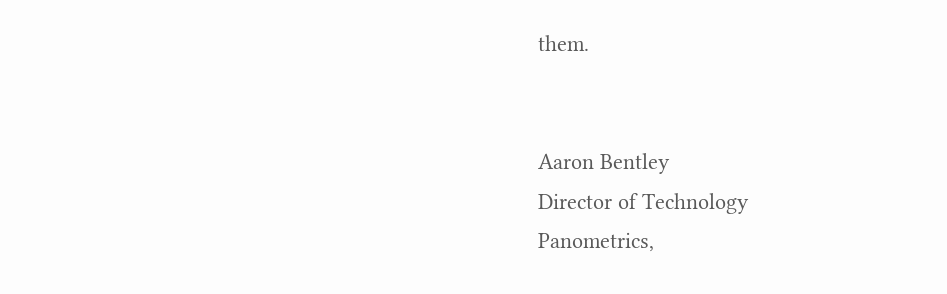them.


Aaron Bentley
Director of Technology
Panometrics,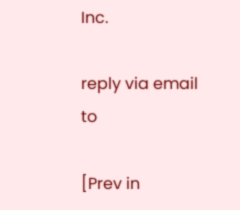Inc.

reply via email to

[Prev in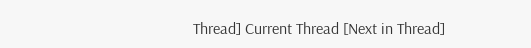Thread] Current Thread [Next in Thread]